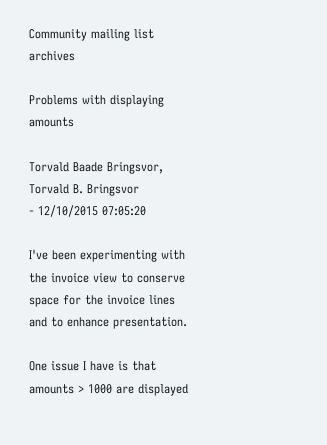Community mailing list archives

Problems with displaying amounts

Torvald Baade Bringsvor, Torvald B. Bringsvor
- 12/10/2015 07:05:20

I've been experimenting with the invoice view to conserve space for the invoice lines and to enhance presentation.

One issue I have is that amounts > 1000 are displayed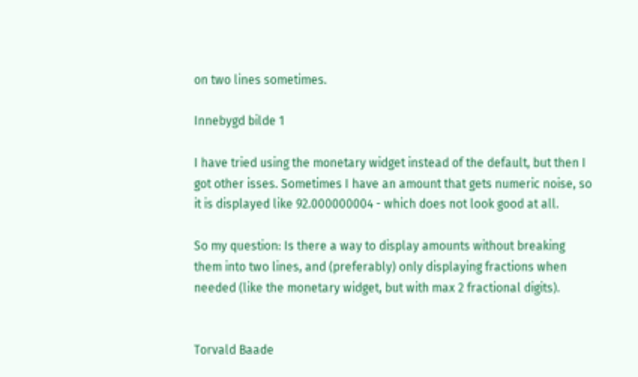on two lines sometimes.

Innebygd bilde 1

I have tried using the monetary widget instead of the default, but then I got other isses. Sometimes I have an amount that gets numeric noise, so it is displayed like 92.000000004 - which does not look good at all.

So my question: Is there a way to display amounts without breaking them into two lines, and (preferably) only displaying fractions when needed (like the monetary widget, but with max 2 fractional digits).


Torvald Baade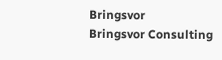Bringsvor
Bringsvor Consulting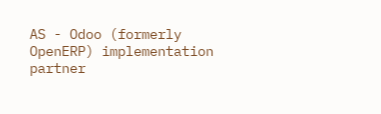AS - Odoo (formerly OpenERP) implementation partner